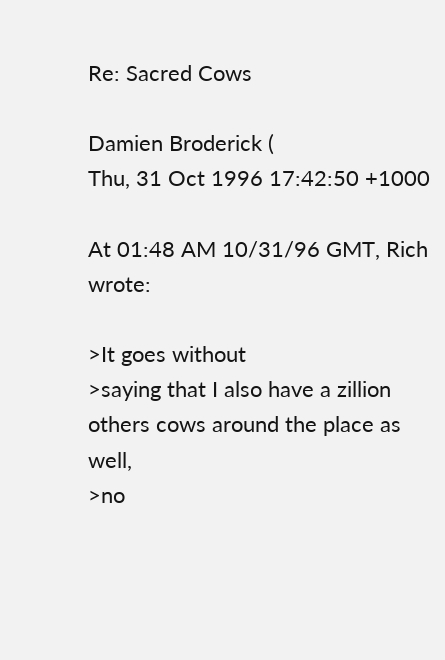Re: Sacred Cows

Damien Broderick (
Thu, 31 Oct 1996 17:42:50 +1000

At 01:48 AM 10/31/96 GMT, Rich wrote:

>It goes without
>saying that I also have a zillion others cows around the place as well,
>no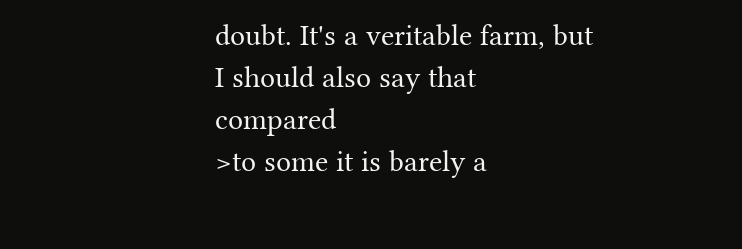doubt. It's a veritable farm, but I should also say that compared
>to some it is barely a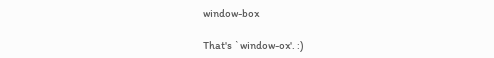window-box

That's `window-ox'. :)